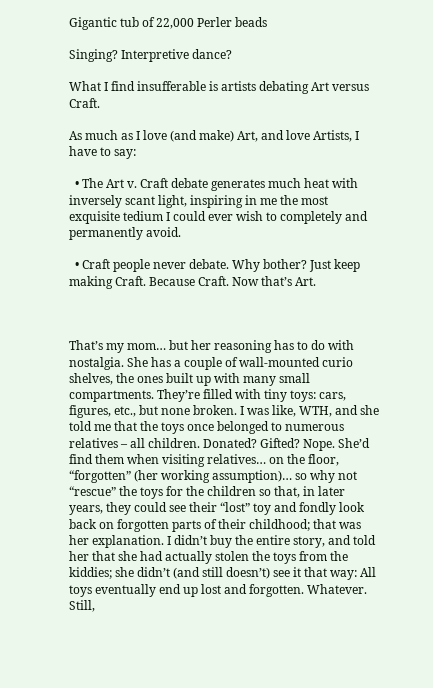Gigantic tub of 22,000 Perler beads

Singing? Interpretive dance?

What I find insufferable is artists debating Art versus Craft.

As much as I love (and make) Art, and love Artists, I have to say:

  • The Art v. Craft debate generates much heat with inversely scant light, inspiring in me the most exquisite tedium I could ever wish to completely and permanently avoid.

  • Craft people never debate. Why bother? Just keep making Craft. Because Craft. Now that’s Art.



That’s my mom… but her reasoning has to do with nostalgia. She has a couple of wall-mounted curio shelves, the ones built up with many small compartments. They’re filled with tiny toys: cars, figures, etc., but none broken. I was like, WTH, and she told me that the toys once belonged to numerous relatives – all children. Donated? Gifted? Nope. She’d find them when visiting relatives… on the floor, “forgotten” (her working assumption)… so why not “rescue” the toys for the children so that, in later years, they could see their “lost” toy and fondly look back on forgotten parts of their childhood; that was her explanation. I didn’t buy the entire story, and told her that she had actually stolen the toys from the kiddies; she didn’t (and still doesn’t) see it that way: All toys eventually end up lost and forgotten. Whatever. Still,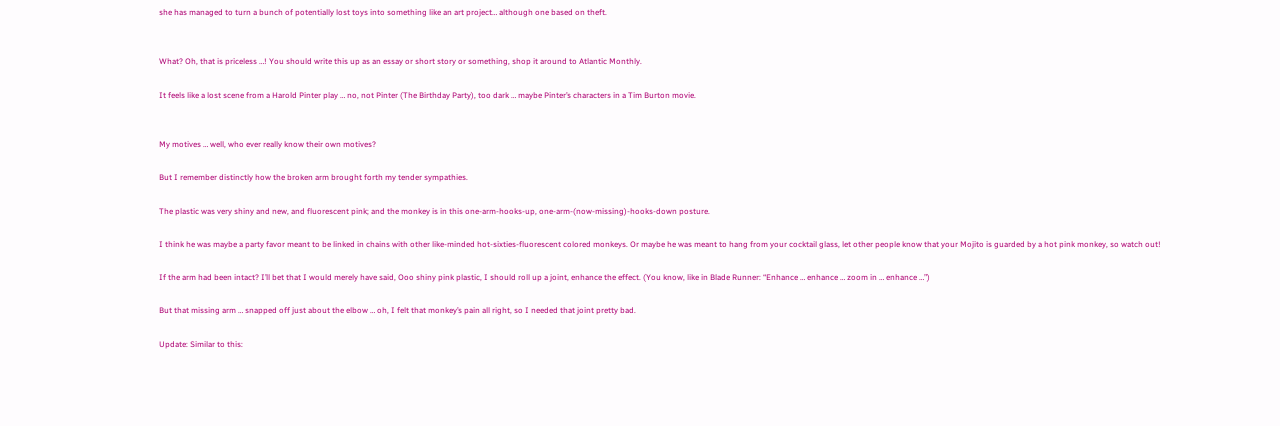she has managed to turn a bunch of potentially lost toys into something like an art project… although one based on theft.


What? Oh, that is priceless …! You should write this up as an essay or short story or something, shop it around to Atlantic Monthly.

It feels like a lost scene from a Harold Pinter play … no, not Pinter (The Birthday Party), too dark … maybe Pinter’s characters in a Tim Burton movie.


My motives … well, who ever really know their own motives?

But I remember distinctly how the broken arm brought forth my tender sympathies.

The plastic was very shiny and new, and fluorescent pink; and the monkey is in this one-arm-hooks-up, one-arm-(now-missing)-hooks-down posture.

I think he was maybe a party favor meant to be linked in chains with other like-minded hot-sixties-fluorescent colored monkeys. Or maybe he was meant to hang from your cocktail glass, let other people know that your Mojito is guarded by a hot pink monkey, so watch out!

If the arm had been intact? I’ll bet that I would merely have said, Ooo shiny pink plastic, I should roll up a joint, enhance the effect. (You know, like in Blade Runner: “Enhance … enhance … zoom in … enhance …”)

But that missing arm … snapped off just about the elbow … oh, I felt that monkey’s pain all right, so I needed that joint pretty bad.

Update: Similar to this: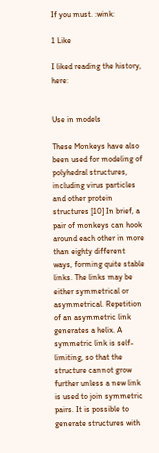If you must. :wink:

1 Like

I liked reading the history, here:


Use in models

These Monkeys have also been used for modeling of polyhedral structures, including virus particles and other protein structures [10] In brief, a pair of monkeys can hook around each other in more than eighty different ways, forming quite stable links. The links may be either symmetrical or asymmetrical. Repetition of an asymmetric link generates a helix. A symmetric link is self-limiting, so that the structure cannot grow further unless a new link is used to join symmetric pairs. It is possible to generate structures with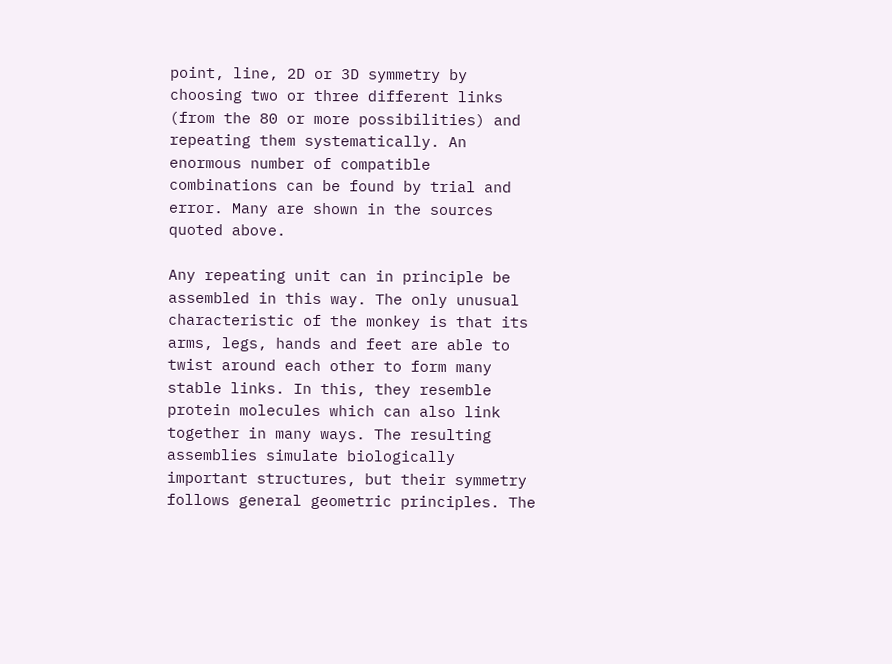point, line, 2D or 3D symmetry by choosing two or three different links (from the 80 or more possibilities) and repeating them systematically. An enormous number of compatible combinations can be found by trial and error. Many are shown in the sources quoted above.

Any repeating unit can in principle be assembled in this way. The only unusual characteristic of the monkey is that its arms, legs, hands and feet are able to twist around each other to form many stable links. In this, they resemble protein molecules which can also link together in many ways. The resulting assemblies simulate biologically important structures, but their symmetry follows general geometric principles. The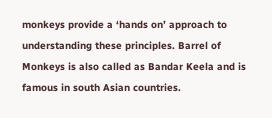monkeys provide a ‘hands on’ approach to understanding these principles. Barrel of Monkeys is also called as Bandar Keela and is famous in south Asian countries.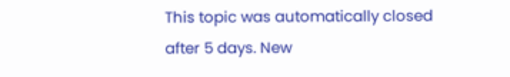This topic was automatically closed after 5 days. New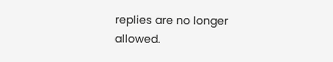replies are no longer allowed.